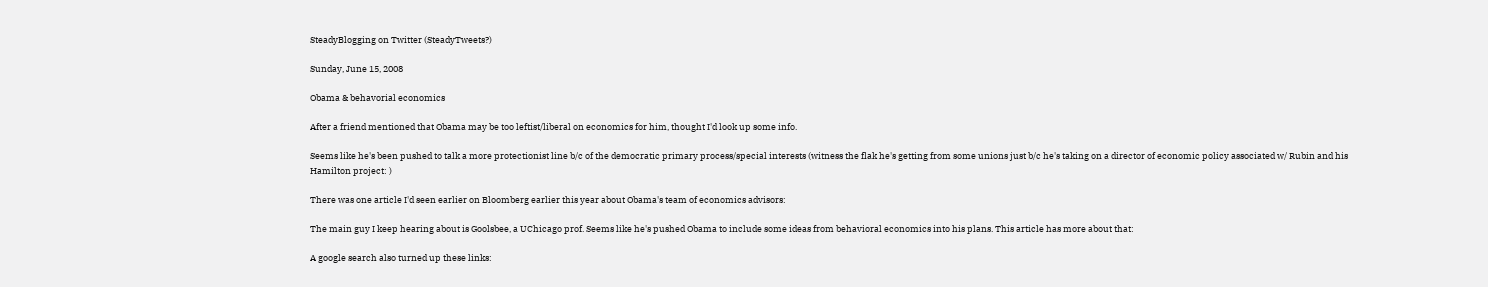SteadyBlogging on Twitter (SteadyTweets?)

Sunday, June 15, 2008

Obama & behavorial economics

After a friend mentioned that Obama may be too leftist/liberal on economics for him, thought I'd look up some info.

Seems like he's been pushed to talk a more protectionist line b/c of the democratic primary process/special interests (witness the flak he's getting from some unions just b/c he's taking on a director of economic policy associated w/ Rubin and his Hamilton project: )

There was one article I'd seen earlier on Bloomberg earlier this year about Obama's team of economics advisors:

The main guy I keep hearing about is Goolsbee, a UChicago prof. Seems like he's pushed Obama to include some ideas from behavioral economics into his plans. This article has more about that:

A google search also turned up these links: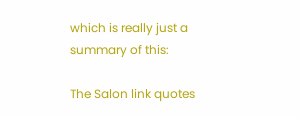which is really just a summary of this:

The Salon link quotes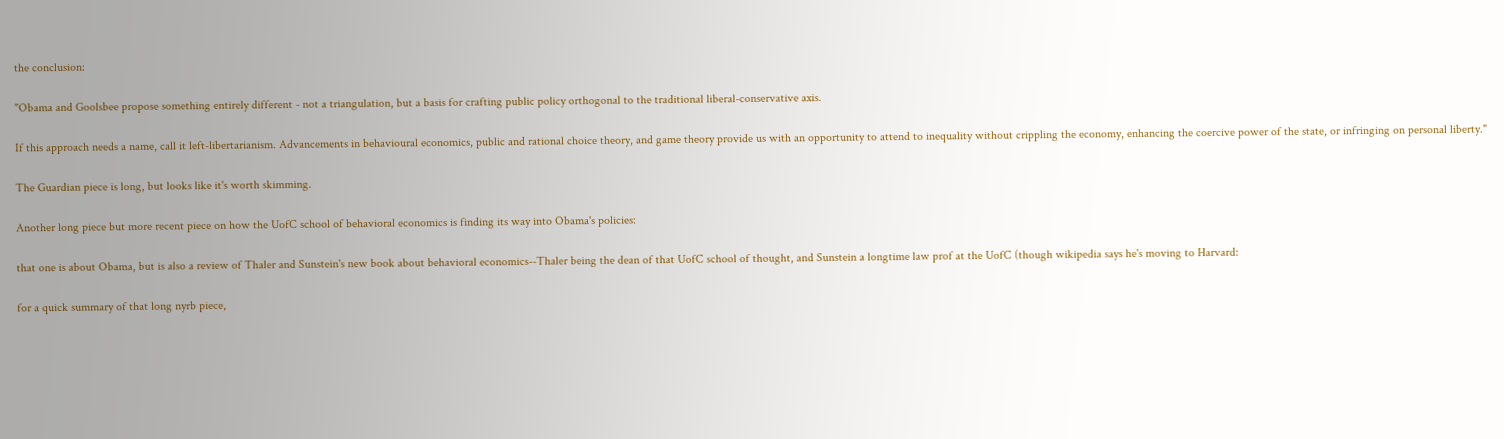the conclusion:

"Obama and Goolsbee propose something entirely different - not a triangulation, but a basis for crafting public policy orthogonal to the traditional liberal-conservative axis.

If this approach needs a name, call it left-libertarianism. Advancements in behavioural economics, public and rational choice theory, and game theory provide us with an opportunity to attend to inequality without crippling the economy, enhancing the coercive power of the state, or infringing on personal liberty."

The Guardian piece is long, but looks like it's worth skimming.

Another long piece but more recent piece on how the UofC school of behavioral economics is finding its way into Obama's policies:

that one is about Obama, but is also a review of Thaler and Sunstein's new book about behavioral economics--Thaler being the dean of that UofC school of thought, and Sunstein a longtime law prof at the UofC (though wikipedia says he's moving to Harvard:

for a quick summary of that long nyrb piece,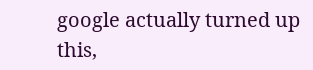google actually turned up this,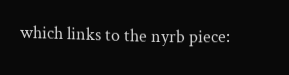which links to the nyrb piece: